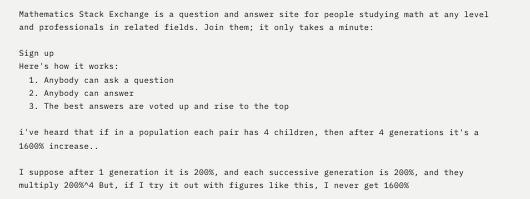Mathematics Stack Exchange is a question and answer site for people studying math at any level and professionals in related fields. Join them; it only takes a minute:

Sign up
Here's how it works:
  1. Anybody can ask a question
  2. Anybody can answer
  3. The best answers are voted up and rise to the top

i've heard that if in a population each pair has 4 children, then after 4 generations it's a 1600% increase..

I suppose after 1 generation it is 200%, and each successive generation is 200%, and they multiply 200%^4 But, if I try it out with figures like this, I never get 1600%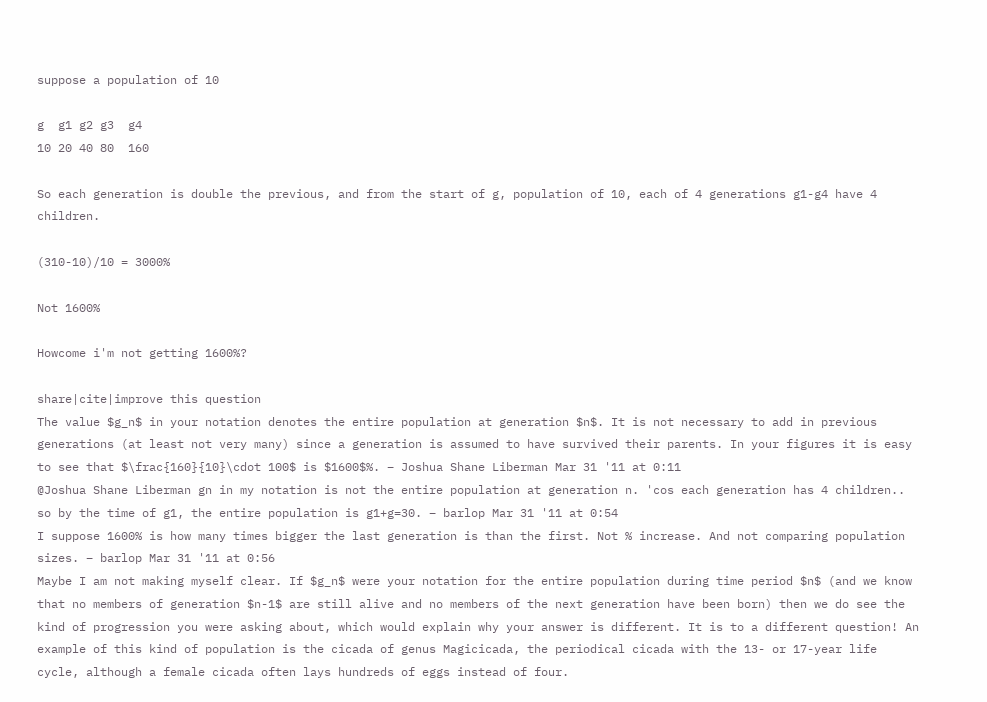suppose a population of 10

g  g1 g2 g3  g4
10 20 40 80  160

So each generation is double the previous, and from the start of g, population of 10, each of 4 generations g1-g4 have 4 children.

(310-10)/10 = 3000%

Not 1600%

Howcome i'm not getting 1600%?

share|cite|improve this question
The value $g_n$ in your notation denotes the entire population at generation $n$. It is not necessary to add in previous generations (at least not very many) since a generation is assumed to have survived their parents. In your figures it is easy to see that $\frac{160}{10}\cdot 100$ is $1600$%. – Joshua Shane Liberman Mar 31 '11 at 0:11
@Joshua Shane Liberman gn in my notation is not the entire population at generation n. 'cos each generation has 4 children.. so by the time of g1, the entire population is g1+g=30. – barlop Mar 31 '11 at 0:54
I suppose 1600% is how many times bigger the last generation is than the first. Not % increase. And not comparing population sizes. – barlop Mar 31 '11 at 0:56
Maybe I am not making myself clear. If $g_n$ were your notation for the entire population during time period $n$ (and we know that no members of generation $n-1$ are still alive and no members of the next generation have been born) then we do see the kind of progression you were asking about, which would explain why your answer is different. It is to a different question! An example of this kind of population is the cicada of genus Magicicada, the periodical cicada with the 13- or 17-year life cycle, although a female cicada often lays hundreds of eggs instead of four.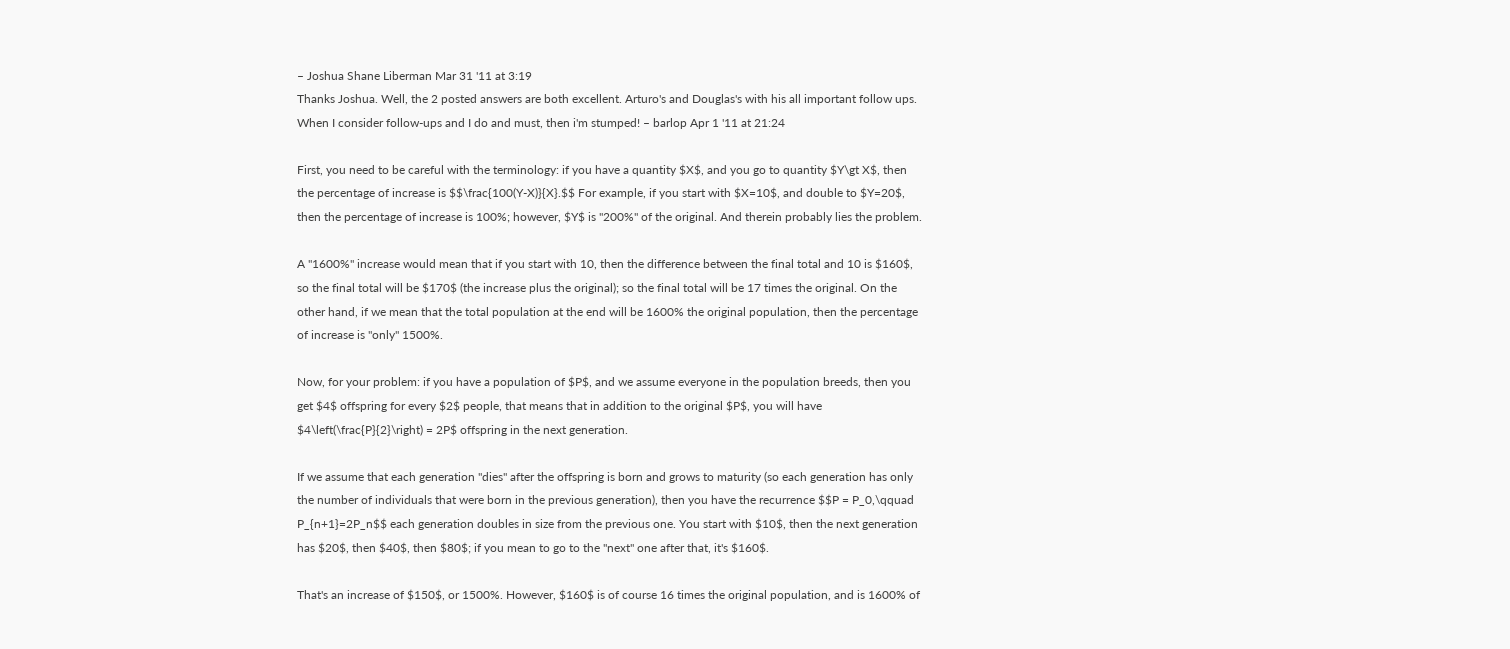– Joshua Shane Liberman Mar 31 '11 at 3:19
Thanks Joshua. Well, the 2 posted answers are both excellent. Arturo's and Douglas's with his all important follow ups. When I consider follow-ups and I do and must, then i'm stumped! – barlop Apr 1 '11 at 21:24

First, you need to be careful with the terminology: if you have a quantity $X$, and you go to quantity $Y\gt X$, then the percentage of increase is $$\frac{100(Y-X)}{X}.$$ For example, if you start with $X=10$, and double to $Y=20$, then the percentage of increase is 100%; however, $Y$ is "200%" of the original. And therein probably lies the problem.

A "1600%" increase would mean that if you start with 10, then the difference between the final total and 10 is $160$, so the final total will be $170$ (the increase plus the original); so the final total will be 17 times the original. On the other hand, if we mean that the total population at the end will be 1600% the original population, then the percentage of increase is "only" 1500%.

Now, for your problem: if you have a population of $P$, and we assume everyone in the population breeds, then you get $4$ offspring for every $2$ people, that means that in addition to the original $P$, you will have $4\left(\frac{P}{2}\right) = 2P$ offspring in the next generation.

If we assume that each generation "dies" after the offspring is born and grows to maturity (so each generation has only the number of individuals that were born in the previous generation), then you have the recurrence $$P = P_0,\qquad P_{n+1}=2P_n$$ each generation doubles in size from the previous one. You start with $10$, then the next generation has $20$, then $40$, then $80$; if you mean to go to the "next" one after that, it's $160$.

That's an increase of $150$, or 1500%. However, $160$ is of course 16 times the original population, and is 1600% of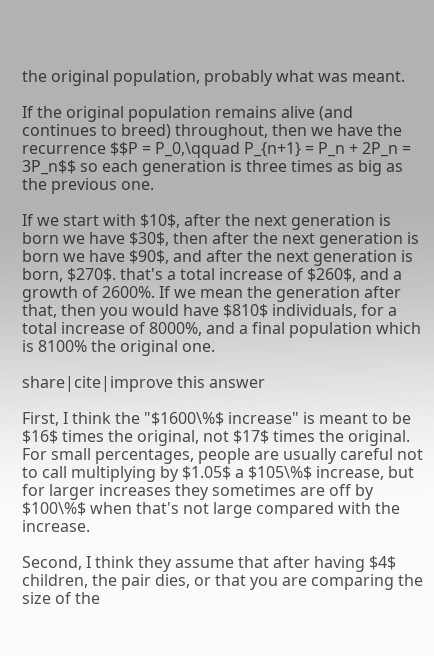the original population, probably what was meant.

If the original population remains alive (and continues to breed) throughout, then we have the recurrence $$P = P_0,\qquad P_{n+1} = P_n + 2P_n = 3P_n$$ so each generation is three times as big as the previous one.

If we start with $10$, after the next generation is born we have $30$, then after the next generation is born we have $90$, and after the next generation is born, $270$. that's a total increase of $260$, and a growth of 2600%. If we mean the generation after that, then you would have $810$ individuals, for a total increase of 8000%, and a final population which is 8100% the original one.

share|cite|improve this answer

First, I think the "$1600\%$ increase" is meant to be $16$ times the original, not $17$ times the original. For small percentages, people are usually careful not to call multiplying by $1.05$ a $105\%$ increase, but for larger increases they sometimes are off by $100\%$ when that's not large compared with the increase.

Second, I think they assume that after having $4$ children, the pair dies, or that you are comparing the size of the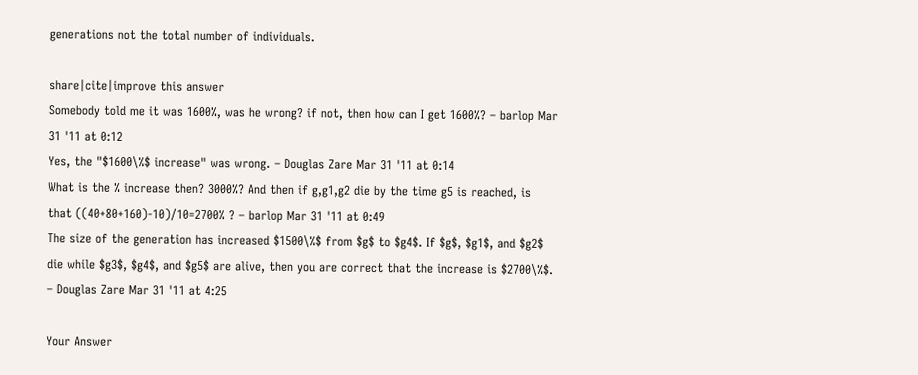generations not the total number of individuals.

share|cite|improve this answer
Somebody told me it was 1600%, was he wrong? if not, then how can I get 1600%? – barlop Mar 31 '11 at 0:12
Yes, the "$1600\%$ increase" was wrong. – Douglas Zare Mar 31 '11 at 0:14
What is the % increase then? 3000%? And then if g,g1,g2 die by the time g5 is reached, is that ((40+80+160)-10)/10=2700% ? – barlop Mar 31 '11 at 0:49
The size of the generation has increased $1500\%$ from $g$ to $g4$. If $g$, $g1$, and $g2$ die while $g3$, $g4$, and $g5$ are alive, then you are correct that the increase is $2700\%$. – Douglas Zare Mar 31 '11 at 4:25

Your Answer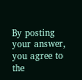By posting your answer, you agree to the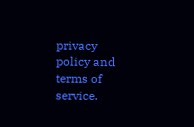privacy policy and terms of service.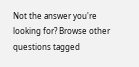Not the answer you're looking for? Browse other questions tagged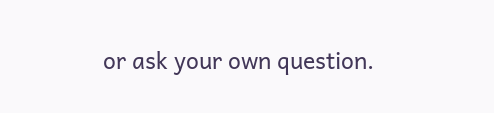or ask your own question.